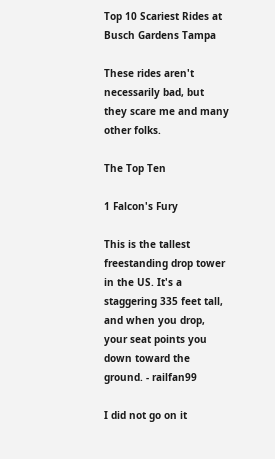Top 10 Scariest Rides at Busch Gardens Tampa

These rides aren't necessarily bad, but they scare me and many other folks.

The Top Ten

1 Falcon's Fury

This is the tallest freestanding drop tower in the US. It's a staggering 335 feet tall, and when you drop, your seat points you down toward the ground. - railfan99

I did not go on it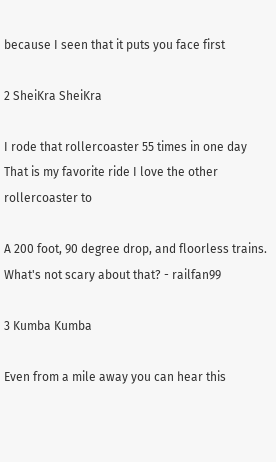because I seen that it puts you face first

2 SheiKra SheiKra

I rode that rollercoaster 55 times in one day
That is my favorite ride I love the other rollercoaster to

A 200 foot, 90 degree drop, and floorless trains. What's not scary about that? - railfan99

3 Kumba Kumba

Even from a mile away you can hear this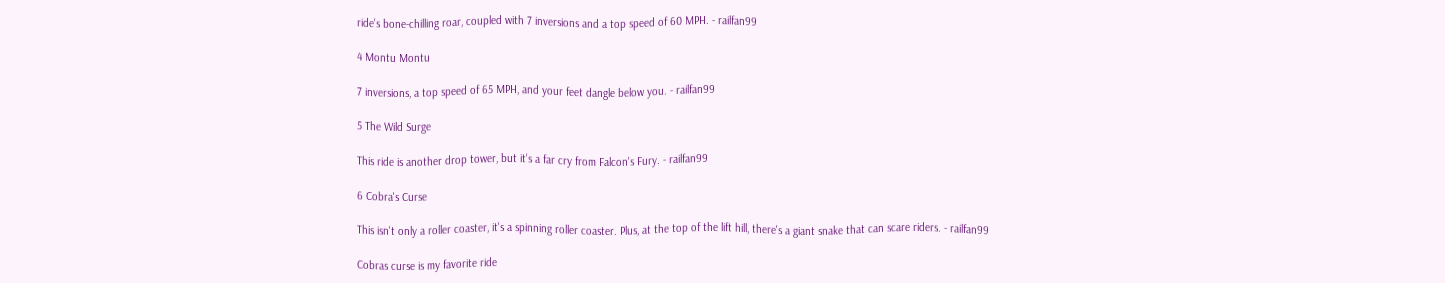ride's bone-chilling roar, coupled with 7 inversions and a top speed of 60 MPH. - railfan99

4 Montu Montu

7 inversions, a top speed of 65 MPH, and your feet dangle below you. - railfan99

5 The Wild Surge

This ride is another drop tower, but it's a far cry from Falcon's Fury. - railfan99

6 Cobra's Curse

This isn't only a roller coaster, it's a spinning roller coaster. Plus, at the top of the lift hill, there's a giant snake that can scare riders. - railfan99

Cobras curse is my favorite ride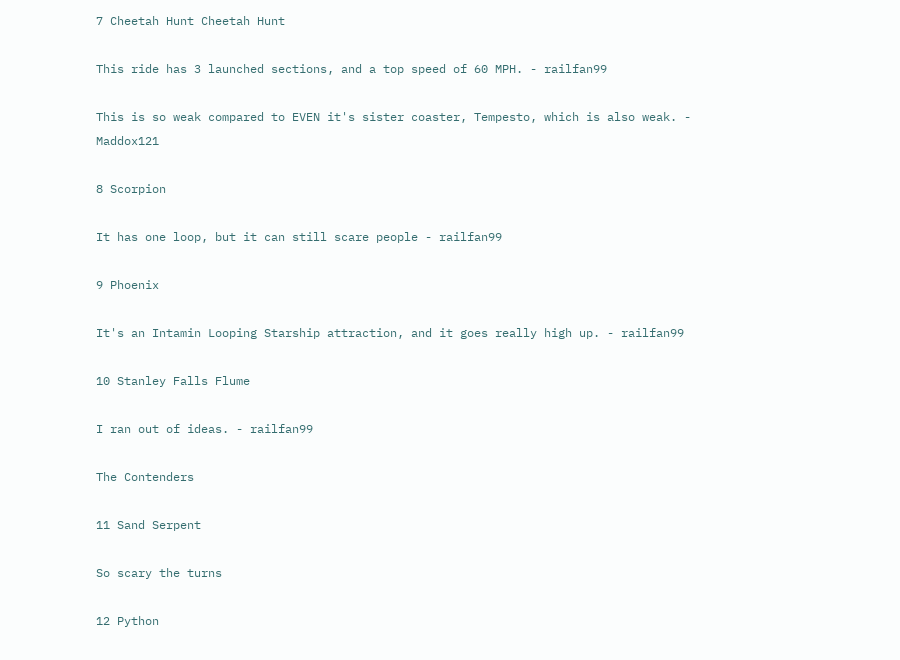7 Cheetah Hunt Cheetah Hunt

This ride has 3 launched sections, and a top speed of 60 MPH. - railfan99

This is so weak compared to EVEN it's sister coaster, Tempesto, which is also weak. - Maddox121

8 Scorpion

It has one loop, but it can still scare people - railfan99

9 Phoenix

It's an Intamin Looping Starship attraction, and it goes really high up. - railfan99

10 Stanley Falls Flume

I ran out of ideas. - railfan99

The Contenders

11 Sand Serpent

So scary the turns

12 Python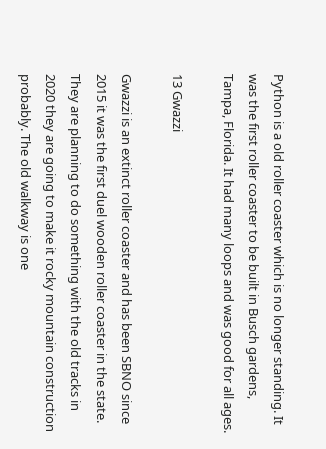Python is a old roller coaster which is no longer standing. It was the first roller coaster to be built in Busch gardens, Tampa, Florida. It had many loops and was good for all ages.

13 Gwazzi

Gwazzi is an extinct roller coaster and has been SBNO since 2015 it was the first duel wooden roller coaster in the state. They are planning to do something with the old tracks in 2020 they are going to make it rocky mountain construction probably. The old walkway is one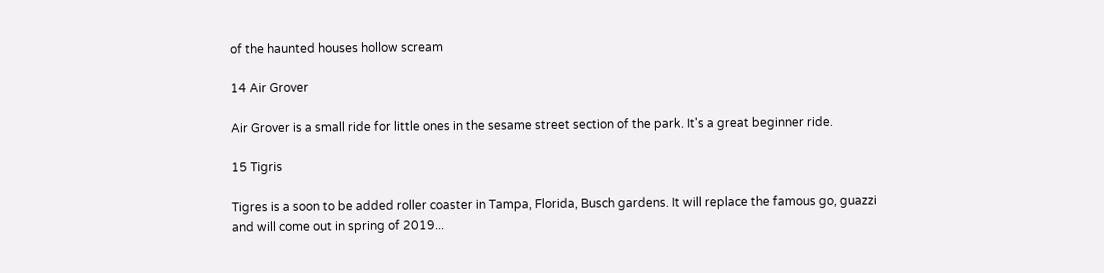of the haunted houses hollow scream

14 Air Grover

Air Grover is a small ride for little ones in the sesame street section of the park. It's a great beginner ride.

15 Tigris

Tigres is a soon to be added roller coaster in Tampa, Florida, Busch gardens. It will replace the famous go, guazzi and will come out in spring of 2019...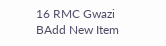16 RMC Gwazi
BAdd New Item